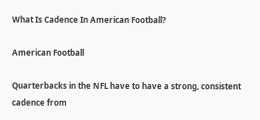What Is Cadence In American Football?

American Football

Quarterbacks in the NFL have to have a strong, consistent cadence from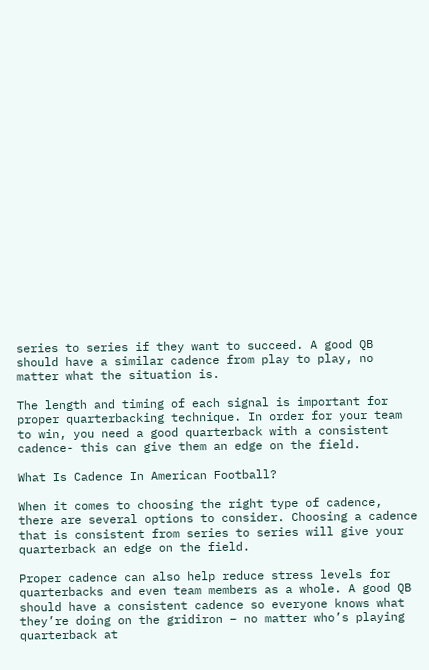series to series if they want to succeed. A good QB should have a similar cadence from play to play, no matter what the situation is.

The length and timing of each signal is important for proper quarterbacking technique. In order for your team to win, you need a good quarterback with a consistent cadence- this can give them an edge on the field.

What Is Cadence In American Football?

When it comes to choosing the right type of cadence, there are several options to consider. Choosing a cadence that is consistent from series to series will give your quarterback an edge on the field.

Proper cadence can also help reduce stress levels for quarterbacks and even team members as a whole. A good QB should have a consistent cadence so everyone knows what they’re doing on the gridiron – no matter who’s playing quarterback at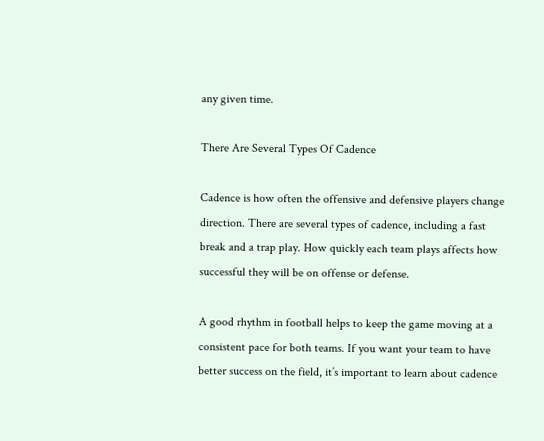any given time.

There Are Several Types Of Cadence

Cadence is how often the offensive and defensive players change direction. There are several types of cadence, including a fast break and a trap play. How quickly each team plays affects how successful they will be on offense or defense.

A good rhythm in football helps to keep the game moving at a consistent pace for both teams. If you want your team to have better success on the field, it’s important to learn about cadence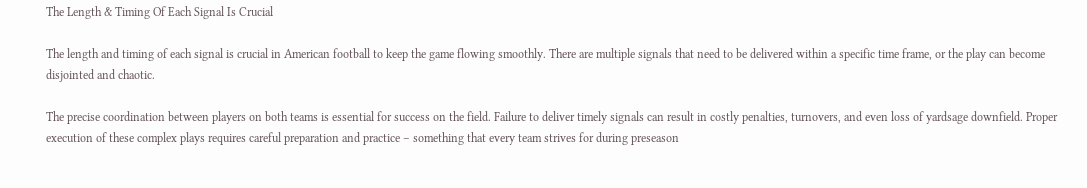The Length & Timing Of Each Signal Is Crucial

The length and timing of each signal is crucial in American football to keep the game flowing smoothly. There are multiple signals that need to be delivered within a specific time frame, or the play can become disjointed and chaotic.

The precise coordination between players on both teams is essential for success on the field. Failure to deliver timely signals can result in costly penalties, turnovers, and even loss of yardsage downfield. Proper execution of these complex plays requires careful preparation and practice – something that every team strives for during preseason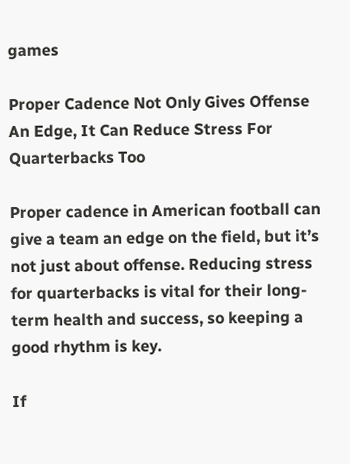games

Proper Cadence Not Only Gives Offense An Edge, It Can Reduce Stress For Quarterbacks Too

Proper cadence in American football can give a team an edge on the field, but it’s not just about offense. Reducing stress for quarterbacks is vital for their long-term health and success, so keeping a good rhythm is key.

If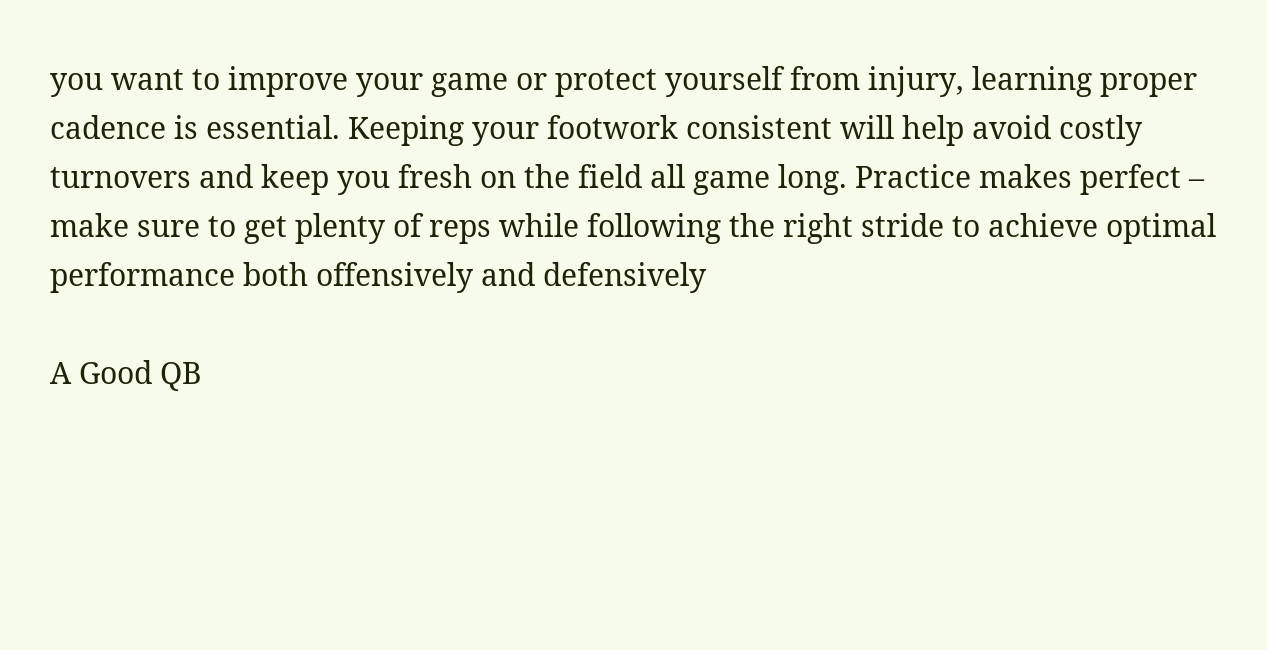you want to improve your game or protect yourself from injury, learning proper cadence is essential. Keeping your footwork consistent will help avoid costly turnovers and keep you fresh on the field all game long. Practice makes perfect – make sure to get plenty of reps while following the right stride to achieve optimal performance both offensively and defensively

A Good QB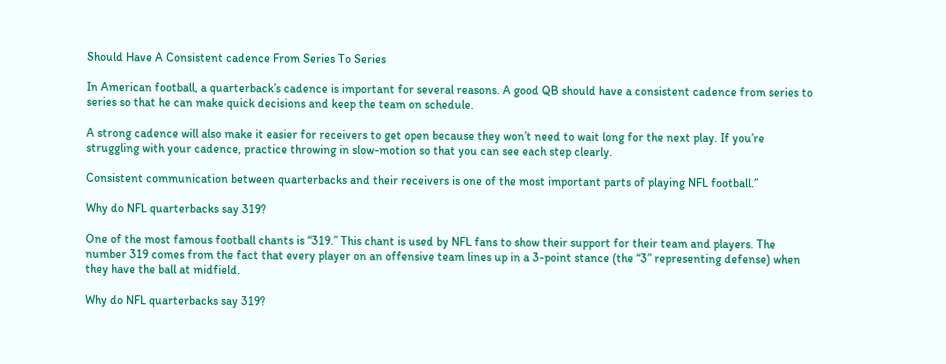Should Have A Consistent cadence From Series To Series

In American football, a quarterback’s cadence is important for several reasons. A good QB should have a consistent cadence from series to series so that he can make quick decisions and keep the team on schedule.

A strong cadence will also make it easier for receivers to get open because they won’t need to wait long for the next play. If you’re struggling with your cadence, practice throwing in slow-motion so that you can see each step clearly.

Consistent communication between quarterbacks and their receivers is one of the most important parts of playing NFL football.”

Why do NFL quarterbacks say 319?

One of the most famous football chants is “319.” This chant is used by NFL fans to show their support for their team and players. The number 319 comes from the fact that every player on an offensive team lines up in a 3-point stance (the “3” representing defense) when they have the ball at midfield.

Why do NFL quarterbacks say 319?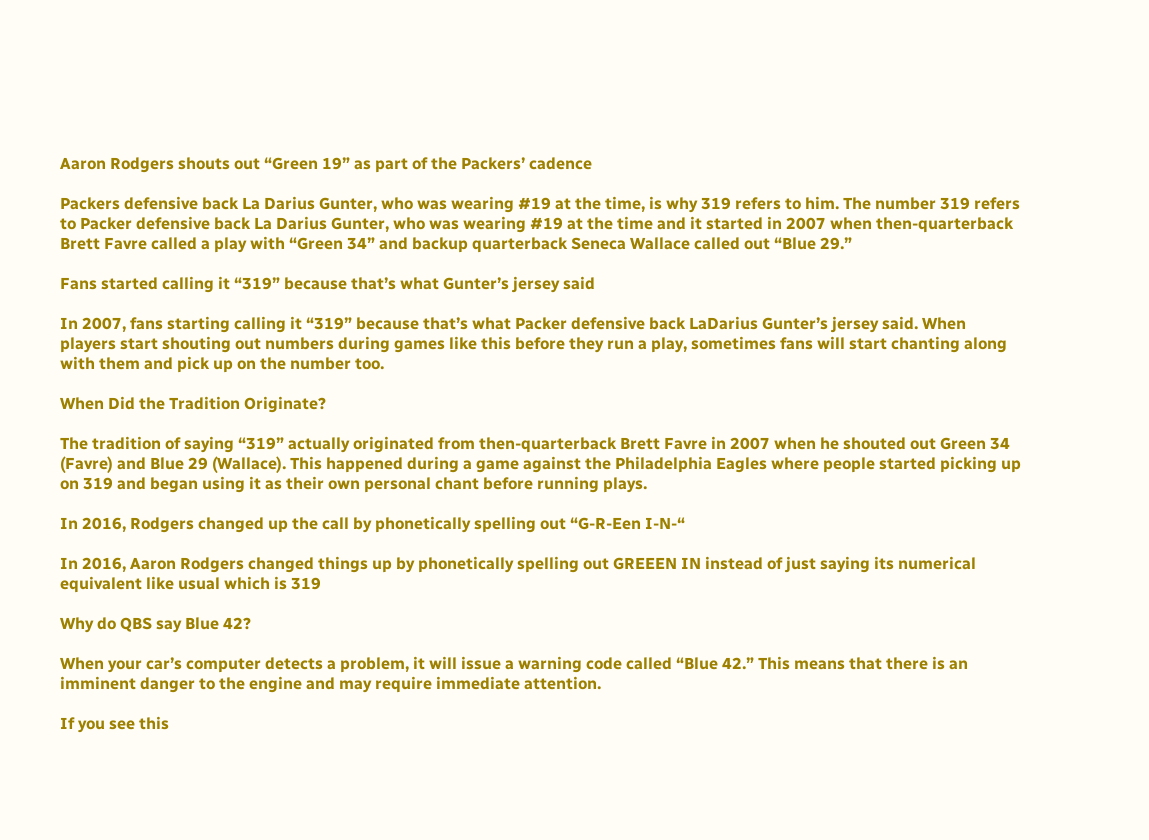Aaron Rodgers shouts out “Green 19” as part of the Packers’ cadence

Packers defensive back La Darius Gunter, who was wearing #19 at the time, is why 319 refers to him. The number 319 refers to Packer defensive back La Darius Gunter, who was wearing #19 at the time and it started in 2007 when then-quarterback Brett Favre called a play with “Green 34” and backup quarterback Seneca Wallace called out “Blue 29.”

Fans started calling it “319” because that’s what Gunter’s jersey said

In 2007, fans starting calling it “319” because that’s what Packer defensive back LaDarius Gunter’s jersey said. When players start shouting out numbers during games like this before they run a play, sometimes fans will start chanting along with them and pick up on the number too.

When Did the Tradition Originate?

The tradition of saying “319” actually originated from then-quarterback Brett Favre in 2007 when he shouted out Green 34 (Favre) and Blue 29 (Wallace). This happened during a game against the Philadelphia Eagles where people started picking up on 319 and began using it as their own personal chant before running plays.

In 2016, Rodgers changed up the call by phonetically spelling out “G-R-Een I-N-“

In 2016, Aaron Rodgers changed things up by phonetically spelling out GREEEN IN instead of just saying its numerical equivalent like usual which is 319

Why do QBS say Blue 42?

When your car’s computer detects a problem, it will issue a warning code called “Blue 42.” This means that there is an imminent danger to the engine and may require immediate attention.

If you see this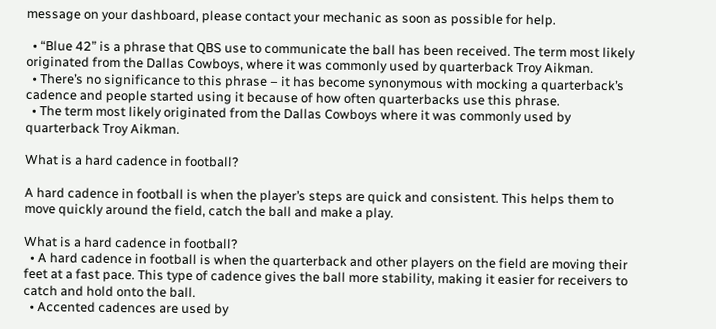message on your dashboard, please contact your mechanic as soon as possible for help.

  • “Blue 42” is a phrase that QBS use to communicate the ball has been received. The term most likely originated from the Dallas Cowboys, where it was commonly used by quarterback Troy Aikman.
  • There’s no significance to this phrase – it has become synonymous with mocking a quarterback’s cadence and people started using it because of how often quarterbacks use this phrase.
  • The term most likely originated from the Dallas Cowboys where it was commonly used by quarterback Troy Aikman.

What is a hard cadence in football?

A hard cadence in football is when the player’s steps are quick and consistent. This helps them to move quickly around the field, catch the ball and make a play.

What is a hard cadence in football?
  • A hard cadence in football is when the quarterback and other players on the field are moving their feet at a fast pace. This type of cadence gives the ball more stability, making it easier for receivers to catch and hold onto the ball.
  • Accented cadences are used by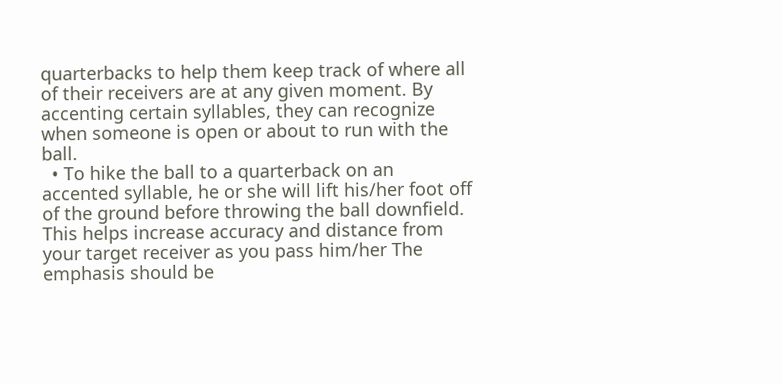quarterbacks to help them keep track of where all of their receivers are at any given moment. By accenting certain syllables, they can recognize when someone is open or about to run with the ball.
  • To hike the ball to a quarterback on an accented syllable, he or she will lift his/her foot off of the ground before throwing the ball downfield. This helps increase accuracy and distance from your target receiver as you pass him/her The emphasis should be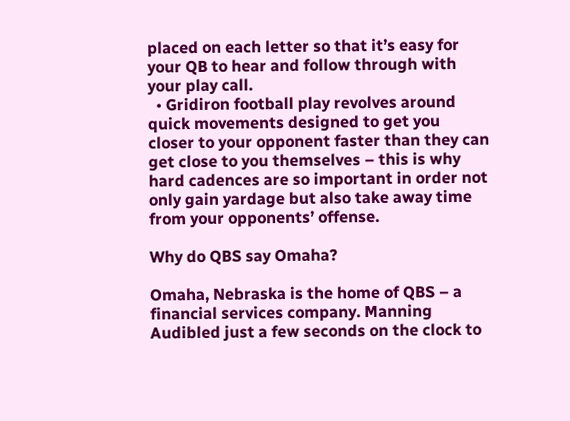placed on each letter so that it’s easy for your QB to hear and follow through with your play call.
  • Gridiron football play revolves around quick movements designed to get you closer to your opponent faster than they can get close to you themselves – this is why hard cadences are so important in order not only gain yardage but also take away time from your opponents’ offense.

Why do QBS say Omaha?

Omaha, Nebraska is the home of QBS – a financial services company. Manning Audibled just a few seconds on the clock to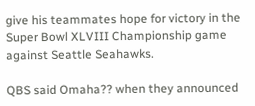give his teammates hope for victory in the Super Bowl XLVIII Championship game against Seattle Seahawks.

QBS said Omaha?? when they announced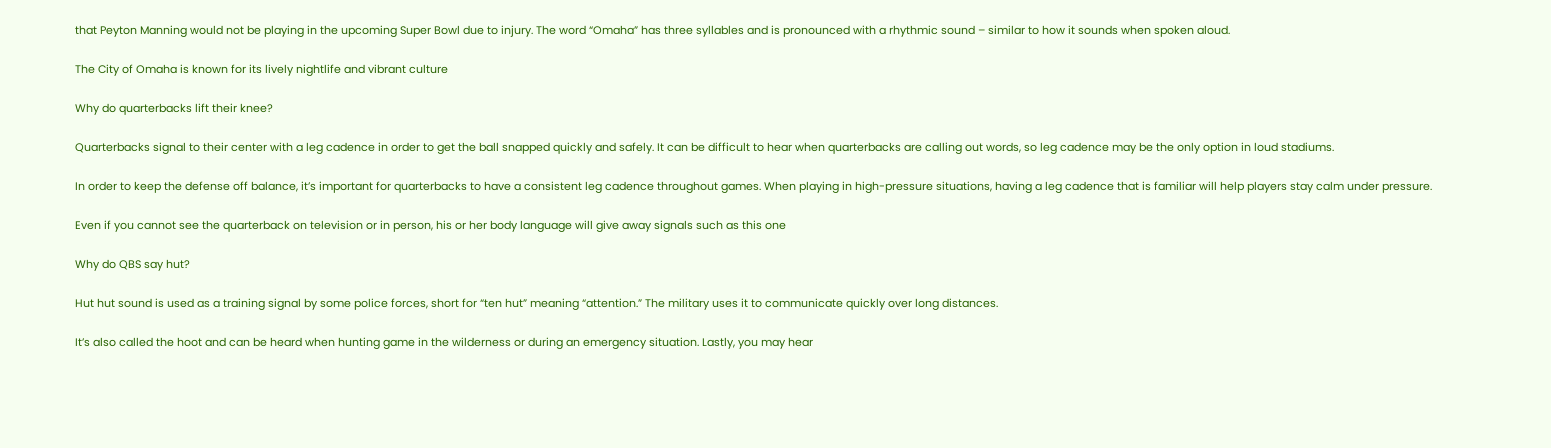that Peyton Manning would not be playing in the upcoming Super Bowl due to injury. The word “Omaha” has three syllables and is pronounced with a rhythmic sound – similar to how it sounds when spoken aloud.

The City of Omaha is known for its lively nightlife and vibrant culture

Why do quarterbacks lift their knee?

Quarterbacks signal to their center with a leg cadence in order to get the ball snapped quickly and safely. It can be difficult to hear when quarterbacks are calling out words, so leg cadence may be the only option in loud stadiums.

In order to keep the defense off balance, it’s important for quarterbacks to have a consistent leg cadence throughout games. When playing in high-pressure situations, having a leg cadence that is familiar will help players stay calm under pressure.

Even if you cannot see the quarterback on television or in person, his or her body language will give away signals such as this one

Why do QBS say hut?

Hut hut sound is used as a training signal by some police forces, short for “ten hut” meaning “attention.” The military uses it to communicate quickly over long distances.

It’s also called the hoot and can be heard when hunting game in the wilderness or during an emergency situation. Lastly, you may hear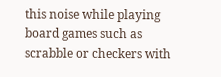this noise while playing board games such as scrabble or checkers with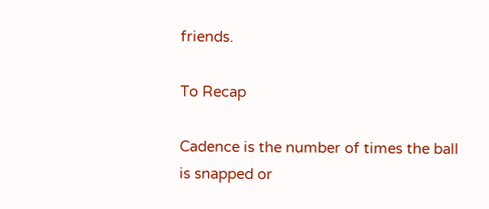friends.

To Recap

Cadence is the number of times the ball is snapped or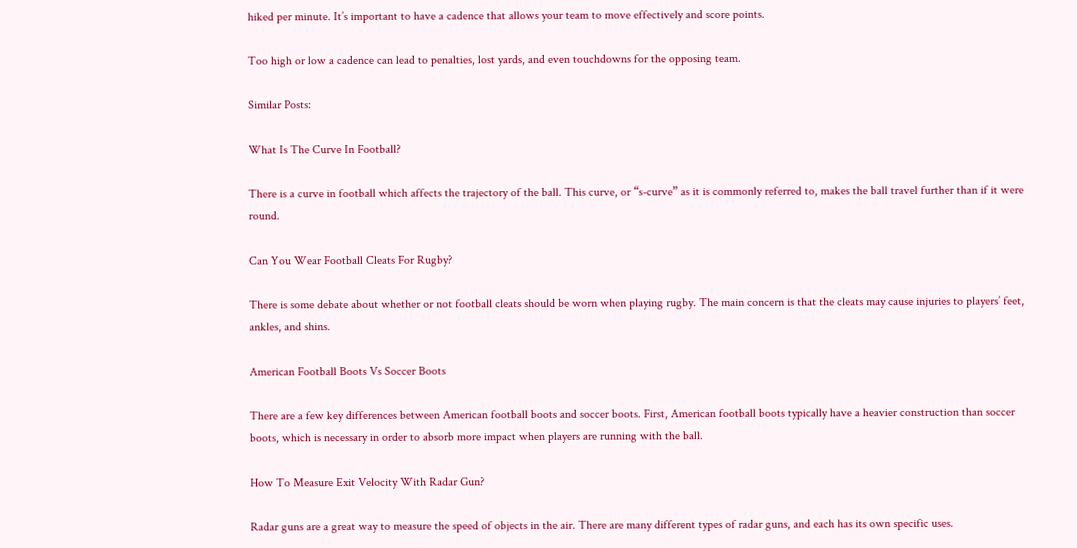hiked per minute. It’s important to have a cadence that allows your team to move effectively and score points.

Too high or low a cadence can lead to penalties, lost yards, and even touchdowns for the opposing team.

Similar Posts:

What Is The Curve In Football?

There is a curve in football which affects the trajectory of the ball. This curve, or “s-curve” as it is commonly referred to, makes the ball travel further than if it were round.

Can You Wear Football Cleats For Rugby?

There is some debate about whether or not football cleats should be worn when playing rugby. The main concern is that the cleats may cause injuries to players’ feet, ankles, and shins.

American Football Boots Vs Soccer Boots

There are a few key differences between American football boots and soccer boots. First, American football boots typically have a heavier construction than soccer boots, which is necessary in order to absorb more impact when players are running with the ball.

How To Measure Exit Velocity With Radar Gun?

Radar guns are a great way to measure the speed of objects in the air. There are many different types of radar guns, and each has its own specific uses.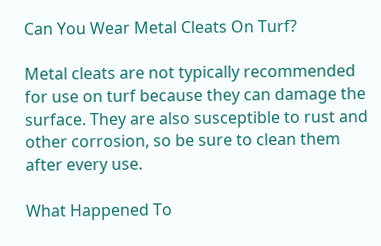Can You Wear Metal Cleats On Turf?

Metal cleats are not typically recommended for use on turf because they can damage the surface. They are also susceptible to rust and other corrosion, so be sure to clean them after every use.

What Happened To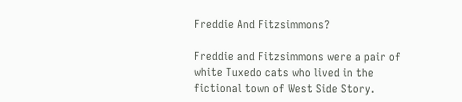Freddie And Fitzsimmons?

Freddie and Fitzsimmons were a pair of white Tuxedo cats who lived in the fictional town of West Side Story.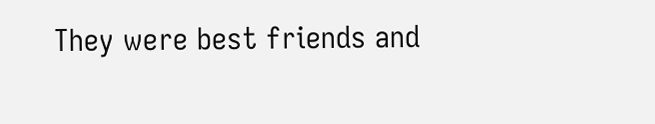They were best friends and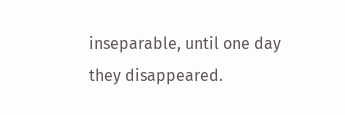inseparable, until one day they disappeared.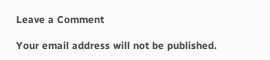Leave a Comment

Your email address will not be published.